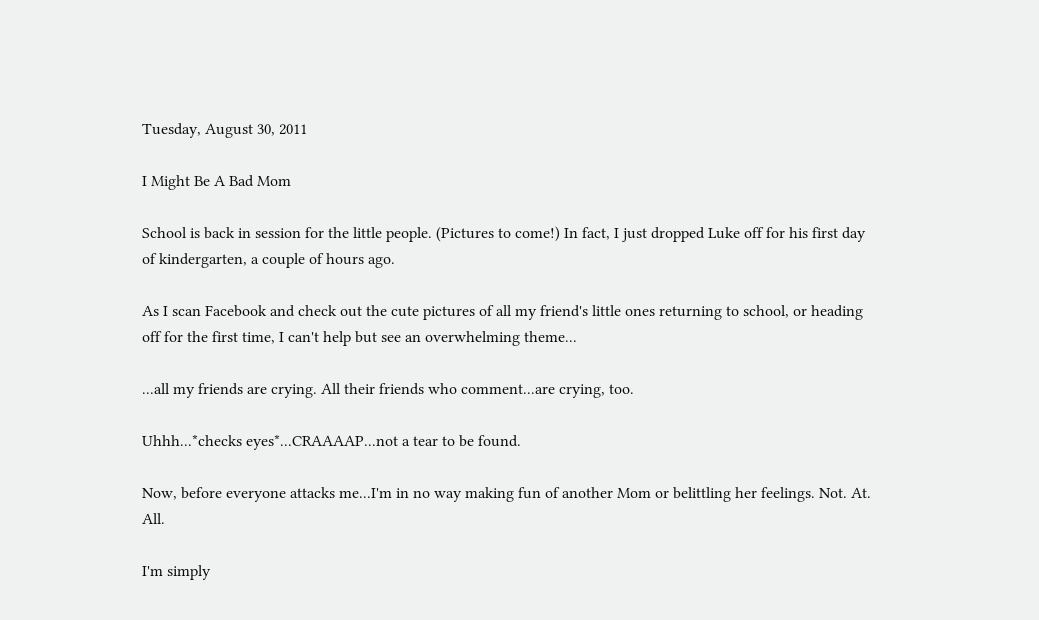Tuesday, August 30, 2011

I Might Be A Bad Mom

School is back in session for the little people. (Pictures to come!) In fact, I just dropped Luke off for his first day of kindergarten, a couple of hours ago.

As I scan Facebook and check out the cute pictures of all my friend's little ones returning to school, or heading off for the first time, I can't help but see an overwhelming theme...

...all my friends are crying. All their friends who comment...are crying, too.

Uhhh...*checks eyes*...CRAAAAP...not a tear to be found.

Now, before everyone attacks me...I'm in no way making fun of another Mom or belittling her feelings. Not. At. All.

I'm simply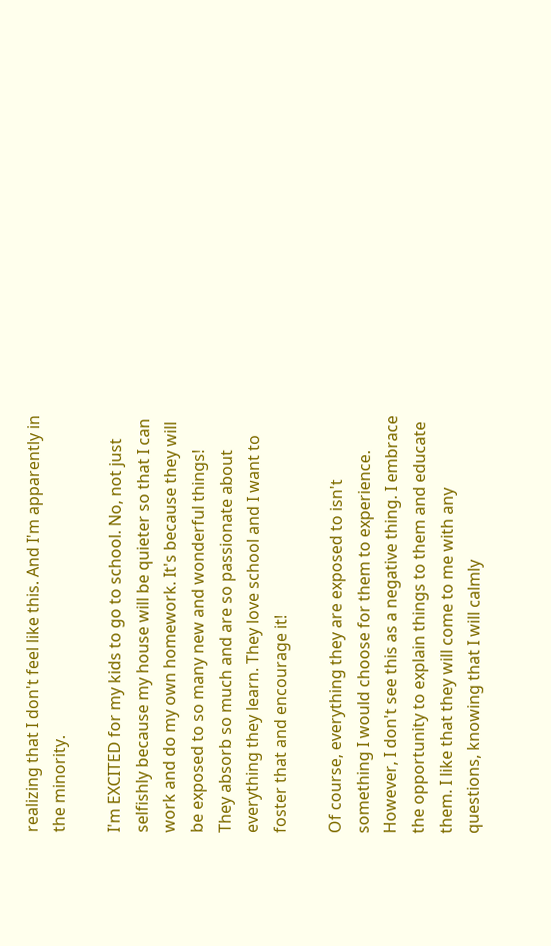realizing that I don't feel like this. And I'm apparently in the minority.

I'm EXCITED for my kids to go to school. No, not just selfishly because my house will be quieter so that I can work and do my own homework. It's because they will be exposed to so many new and wonderful things! They absorb so much and are so passionate about everything they learn. They love school and I want to foster that and encourage it!

Of course, everything they are exposed to isn't something I would choose for them to experience. However, I don't see this as a negative thing. I embrace the opportunity to explain things to them and educate them. I like that they will come to me with any questions, knowing that I will calmly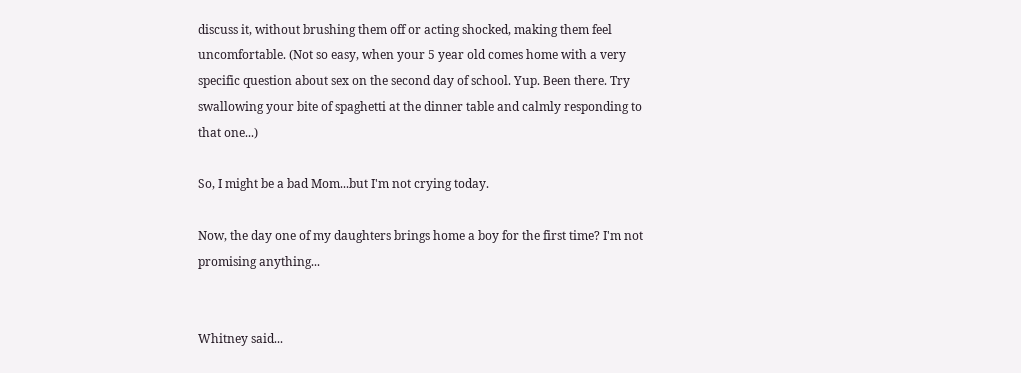discuss it, without brushing them off or acting shocked, making them feel uncomfortable. (Not so easy, when your 5 year old comes home with a very specific question about sex on the second day of school. Yup. Been there. Try swallowing your bite of spaghetti at the dinner table and calmly responding to that one...)

So, I might be a bad Mom...but I'm not crying today.

Now, the day one of my daughters brings home a boy for the first time? I'm not promising anything...


Whitney said...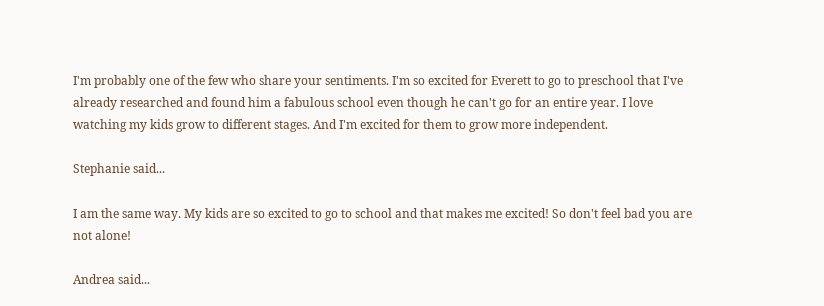I'm probably one of the few who share your sentiments. I'm so excited for Everett to go to preschool that I've already researched and found him a fabulous school even though he can't go for an entire year. I love watching my kids grow to different stages. And I'm excited for them to grow more independent.

Stephanie said...

I am the same way. My kids are so excited to go to school and that makes me excited! So don't feel bad you are not alone!

Andrea said...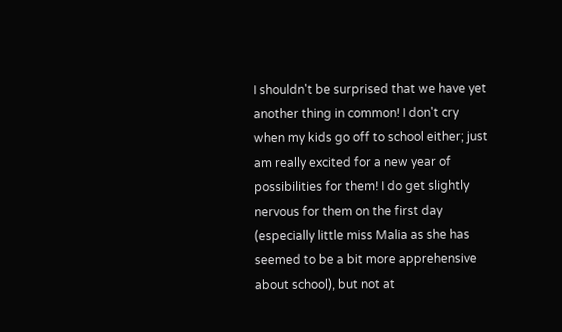I shouldn't be surprised that we have yet another thing in common! I don't cry when my kids go off to school either; just am really excited for a new year of possibilities for them! I do get slightly nervous for them on the first day (especially little miss Malia as she has seemed to be a bit more apprehensive about school), but not at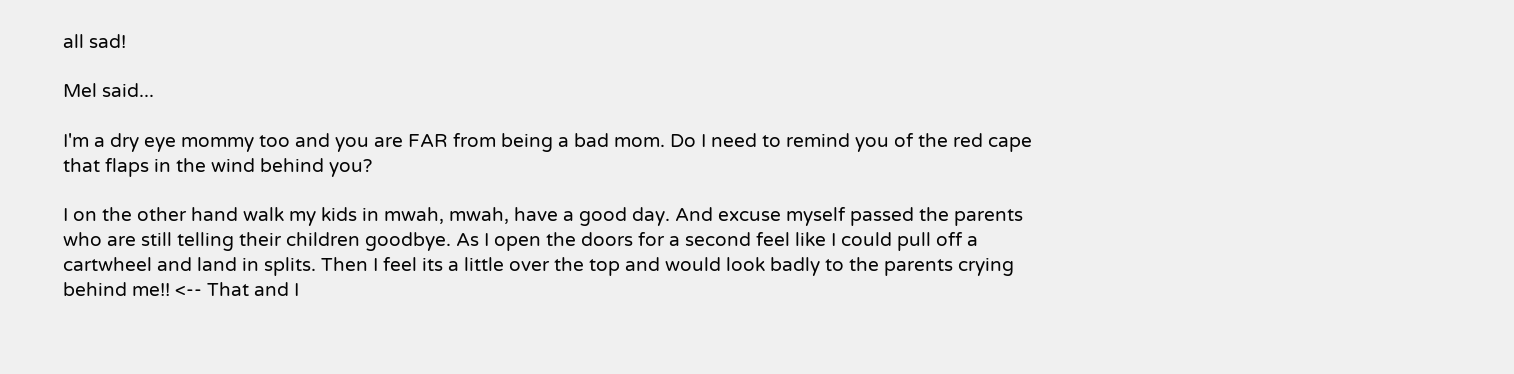all sad!

Mel said...

I'm a dry eye mommy too and you are FAR from being a bad mom. Do I need to remind you of the red cape that flaps in the wind behind you?

I on the other hand walk my kids in mwah, mwah, have a good day. And excuse myself passed the parents who are still telling their children goodbye. As I open the doors for a second feel like I could pull off a cartwheel and land in splits. Then I feel its a little over the top and would look badly to the parents crying behind me!! <-- That and I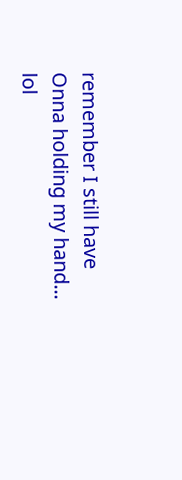remember I still have Onna holding my hand... lol